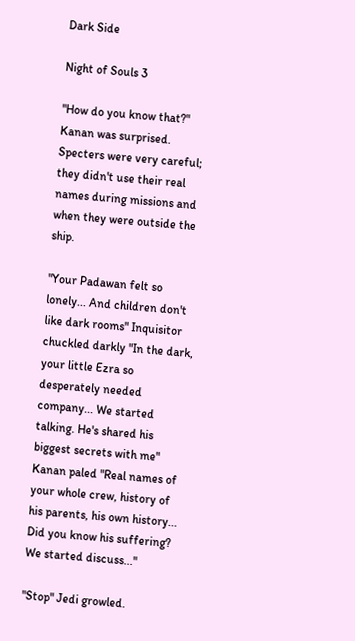Dark Side

Night of Souls 3

"How do you know that?" Kanan was surprised. Specters were very careful; they didn't use their real names during missions and when they were outside the ship.

"Your Padawan felt so lonely... And children don't like dark rooms" Inquisitor chuckled darkly "In the dark, your little Ezra so desperately needed company... We started talking. He's shared his biggest secrets with me" Kanan paled "Real names of your whole crew, history of his parents, his own history... Did you know his suffering? We started discuss..."

"Stop" Jedi growled.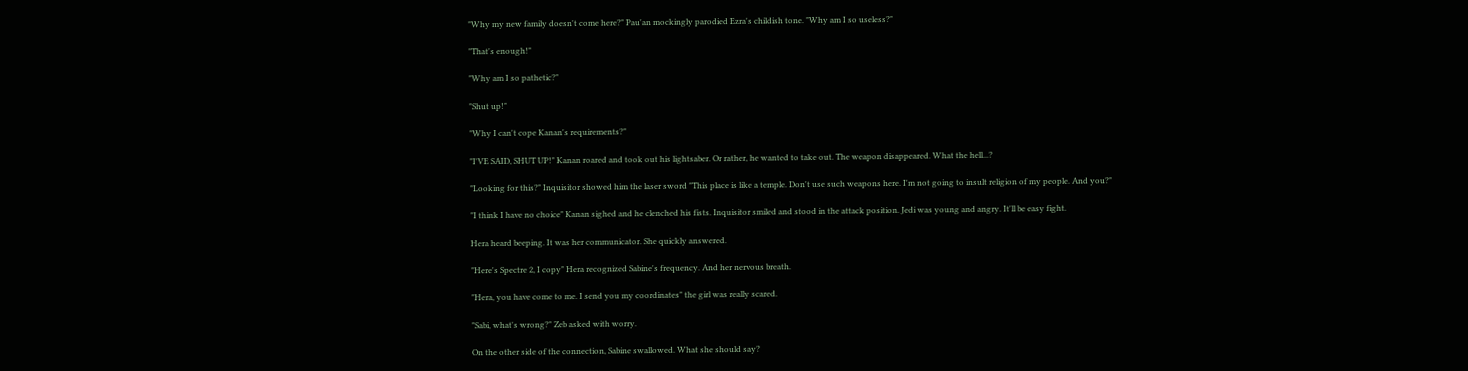"Why my new family doesn't come here?" Pau'an mockingly parodied Ezra's childish tone. "Why am I so useless?"

"That's enough!"

"Why am I so pathetic?"

"Shut up!"

"Why I can't cope Kanan's requirements?"

"I'VE SAID, SHUT UP!" Kanan roared and took out his lightsaber. Or rather, he wanted to take out. The weapon disappeared. What the hell...?

"Looking for this?" Inquisitor showed him the laser sword "This place is like a temple. Don't use such weapons here. I'm not going to insult religion of my people. And you?"

"I think I have no choice" Kanan sighed and he clenched his fists. Inquisitor smiled and stood in the attack position. Jedi was young and angry. It'll be easy fight.

Hera heard beeping. It was her communicator. She quickly answered.

"Here's Spectre 2, I copy" Hera recognized Sabine's frequency. And her nervous breath.

"Hera, you have come to me. I send you my coordinates" the girl was really scared.

"Sabi, what's wrong?" Zeb asked with worry.

On the other side of the connection, Sabine swallowed. What she should say?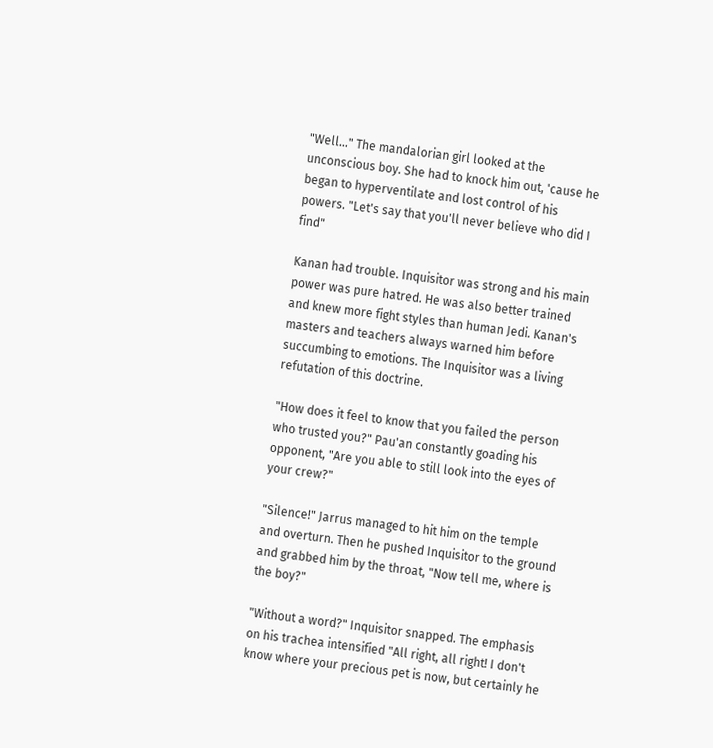"Well..." The mandalorian girl looked at the unconscious boy. She had to knock him out, 'cause he began to hyperventilate and lost control of his powers. "Let's say that you'll never believe who did I find"

Kanan had trouble. Inquisitor was strong and his main power was pure hatred. He was also better trained and knew more fight styles than human Jedi. Kanan's masters and teachers always warned him before succumbing to emotions. The Inquisitor was a living refutation of this doctrine.

"How does it feel to know that you failed the person who trusted you?" Pau'an constantly goading his opponent, "Are you able to still look into the eyes of your crew?"

"Silence!" Jarrus managed to hit him on the temple and overturn. Then he pushed Inquisitor to the ground and grabbed him by the throat, "Now tell me, where is the boy?"

"Without a word?" Inquisitor snapped. The emphasis on his trachea intensified "All right, all right! I don't know where your precious pet is now, but certainly he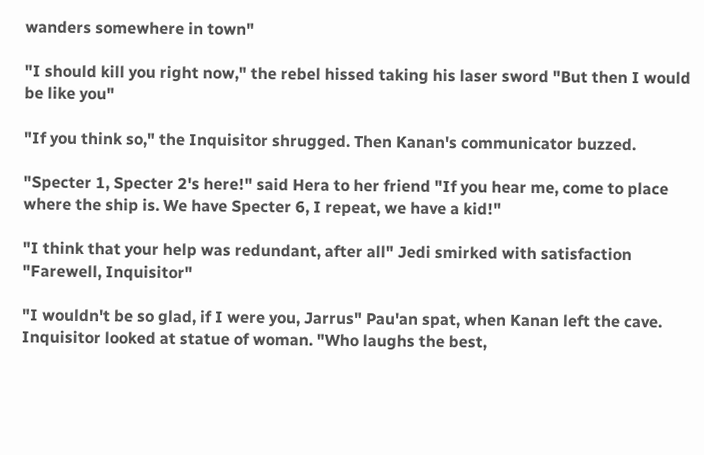wanders somewhere in town"

"I should kill you right now," the rebel hissed taking his laser sword "But then I would be like you"

"If you think so," the Inquisitor shrugged. Then Kanan's communicator buzzed.

"Specter 1, Specter 2's here!" said Hera to her friend "If you hear me, come to place where the ship is. We have Specter 6, I repeat, we have a kid!"

"I think that your help was redundant, after all" Jedi smirked with satisfaction "Farewell, Inquisitor"

"I wouldn't be so glad, if I were you, Jarrus" Pau'an spat, when Kanan left the cave. Inquisitor looked at statue of woman. "Who laughs the best,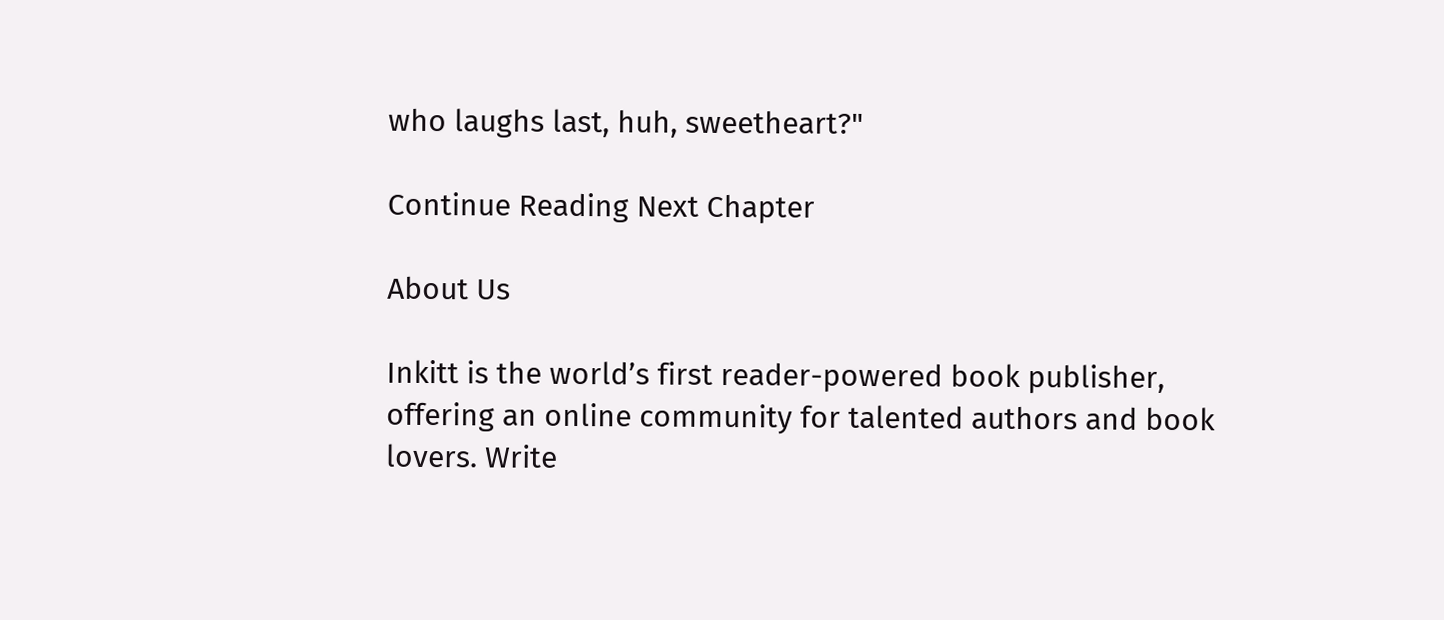who laughs last, huh, sweetheart?"

Continue Reading Next Chapter

About Us

Inkitt is the world’s first reader-powered book publisher, offering an online community for talented authors and book lovers. Write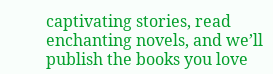captivating stories, read enchanting novels, and we’ll publish the books you love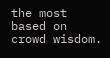the most based on crowd wisdom.